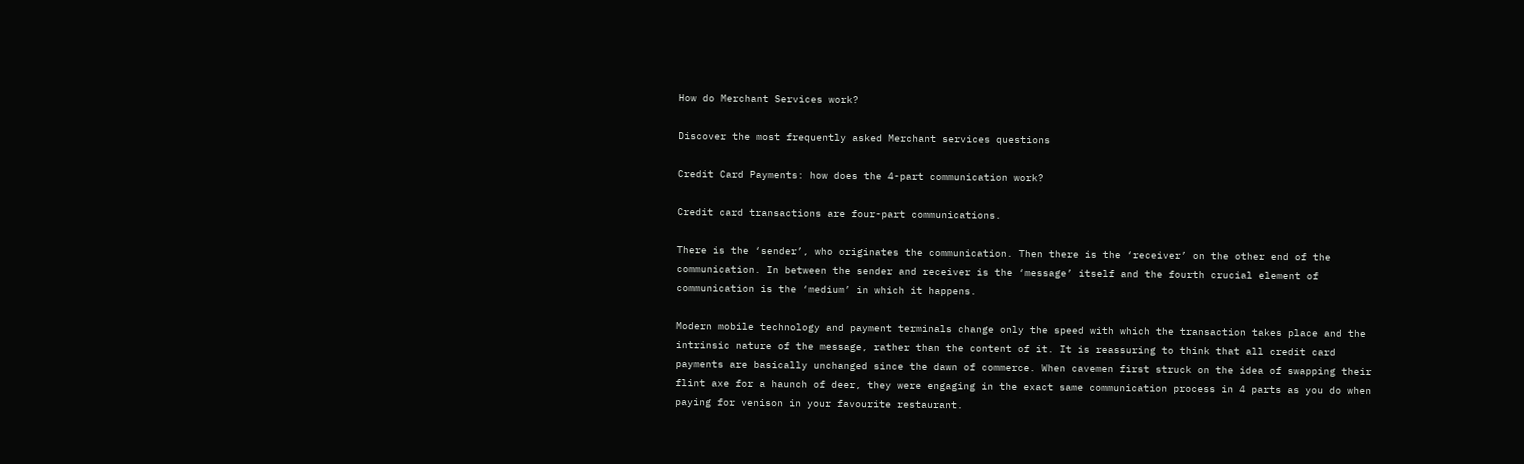How do Merchant Services work?

Discover the most frequently asked Merchant services questions

Credit Card Payments: how does the 4-part communication work?

Credit card transactions are four-part communications.

There is the ‘sender’, who originates the communication. Then there is the ‘receiver’ on the other end of the communication. In between the sender and receiver is the ‘message’ itself and the fourth crucial element of communication is the ‘medium’ in which it happens.

Modern mobile technology and payment terminals change only the speed with which the transaction takes place and the intrinsic nature of the message, rather than the content of it. It is reassuring to think that all credit card payments are basically unchanged since the dawn of commerce. When cavemen first struck on the idea of swapping their flint axe for a haunch of deer, they were engaging in the exact same communication process in 4 parts as you do when paying for venison in your favourite restaurant.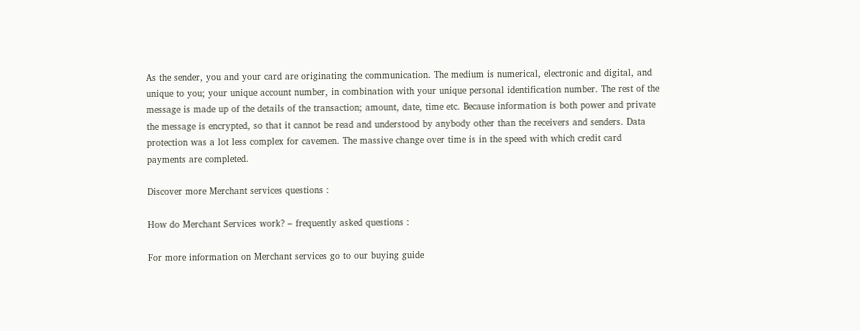As the sender, you and your card are originating the communication. The medium is numerical, electronic and digital, and unique to you; your unique account number, in combination with your unique personal identification number. The rest of the message is made up of the details of the transaction; amount, date, time etc. Because information is both power and private the message is encrypted, so that it cannot be read and understood by anybody other than the receivers and senders. Data protection was a lot less complex for cavemen. The massive change over time is in the speed with which credit card payments are completed.

Discover more Merchant services questions :

How do Merchant Services work? – frequently asked questions :

For more information on Merchant services go to our buying guide